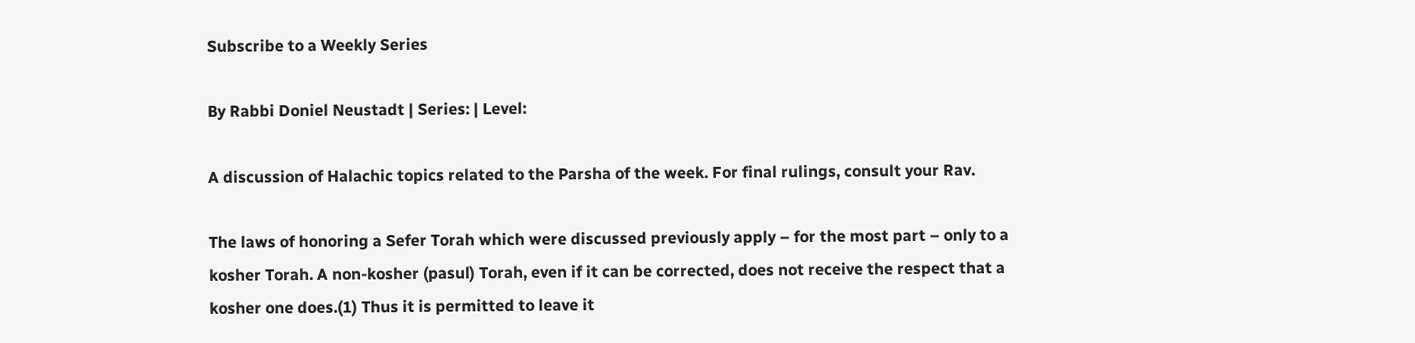Subscribe to a Weekly Series

By Rabbi Doniel Neustadt | Series: | Level:

A discussion of Halachic topics related to the Parsha of the week. For final rulings, consult your Rav.

The laws of honoring a Sefer Torah which were discussed previously apply – for the most part – only to a kosher Torah. A non-kosher (pasul) Torah, even if it can be corrected, does not receive the respect that a kosher one does.(1) Thus it is permitted to leave it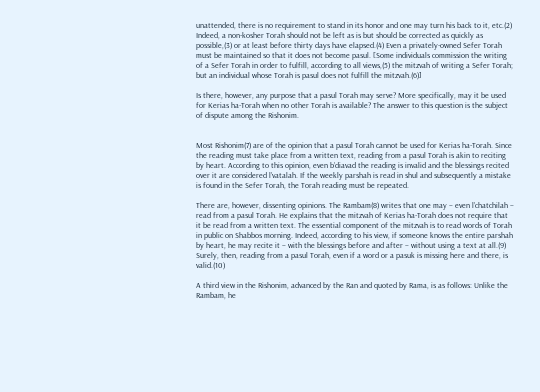unattended, there is no requirement to stand in its honor and one may turn his back to it, etc.(2) Indeed, a non-kosher Torah should not be left as is but should be corrected as quickly as possible,(3) or at least before thirty days have elapsed.(4) Even a privately-owned Sefer Torah must be maintained so that it does not become pasul. [Some individuals commission the writing of a Sefer Torah in order to fulfill, according to all views,(5) the mitzvah of writing a Sefer Torah; but an individual whose Torah is pasul does not fulfill the mitzvah.(6)]

Is there, however, any purpose that a pasul Torah may serve? More specifically, may it be used for Kerias ha-Torah when no other Torah is available? The answer to this question is the subject of dispute among the Rishonim.


Most Rishonim(7) are of the opinion that a pasul Torah cannot be used for Kerias ha-Torah. Since the reading must take place from a written text, reading from a pasul Torah is akin to reciting by heart. According to this opinion, even b’diavad the reading is invalid and the blessings recited over it are considered l’vatalah. If the weekly parshah is read in shul and subsequently a mistake is found in the Sefer Torah, the Torah reading must be repeated.

There are, however, dissenting opinions. The Rambam(8) writes that one may – even l’chatchilah – read from a pasul Torah. He explains that the mitzvah of Kerias ha-Torah does not require that it be read from a written text. The essential component of the mitzvah is to read words of Torah in public on Shabbos morning. Indeed, according to his view, if someone knows the entire parshah by heart, he may recite it – with the blessings before and after – without using a text at all.(9) Surely, then, reading from a pasul Torah, even if a word or a pasuk is missing here and there, is valid.(10)

A third view in the Rishonim, advanced by the Ran and quoted by Rama, is as follows: Unlike the Rambam, he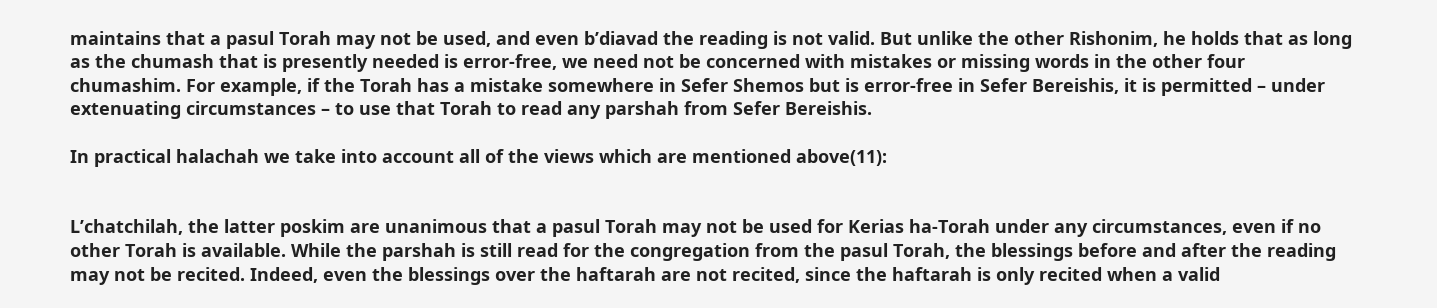maintains that a pasul Torah may not be used, and even b’diavad the reading is not valid. But unlike the other Rishonim, he holds that as long as the chumash that is presently needed is error-free, we need not be concerned with mistakes or missing words in the other four chumashim. For example, if the Torah has a mistake somewhere in Sefer Shemos but is error-free in Sefer Bereishis, it is permitted – under extenuating circumstances – to use that Torah to read any parshah from Sefer Bereishis.

In practical halachah we take into account all of the views which are mentioned above(11):


L’chatchilah, the latter poskim are unanimous that a pasul Torah may not be used for Kerias ha-Torah under any circumstances, even if no other Torah is available. While the parshah is still read for the congregation from the pasul Torah, the blessings before and after the reading may not be recited. Indeed, even the blessings over the haftarah are not recited, since the haftarah is only recited when a valid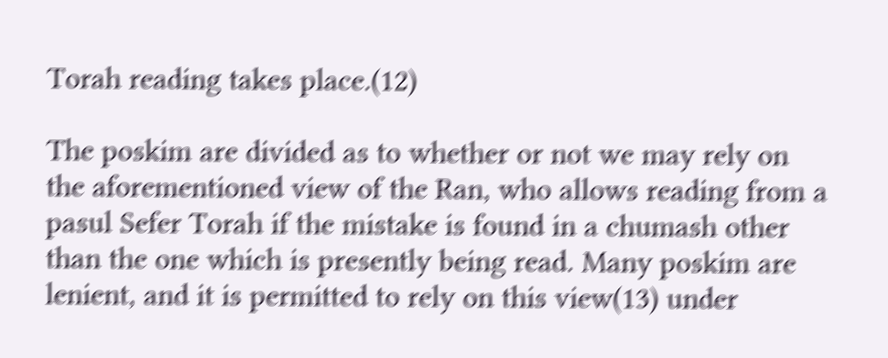Torah reading takes place.(12)

The poskim are divided as to whether or not we may rely on the aforementioned view of the Ran, who allows reading from a pasul Sefer Torah if the mistake is found in a chumash other than the one which is presently being read. Many poskim are lenient, and it is permitted to rely on this view(13) under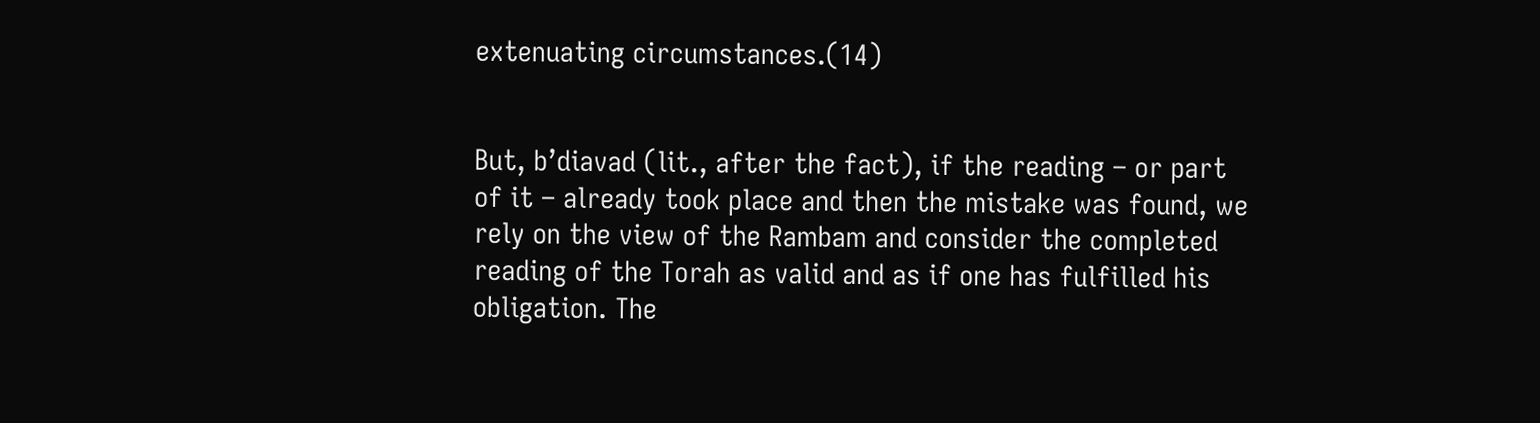extenuating circumstances.(14)


But, b’diavad (lit., after the fact), if the reading – or part of it – already took place and then the mistake was found, we rely on the view of the Rambam and consider the completed reading of the Torah as valid and as if one has fulfilled his obligation. The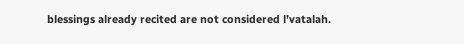blessings already recited are not considered l’vatalah.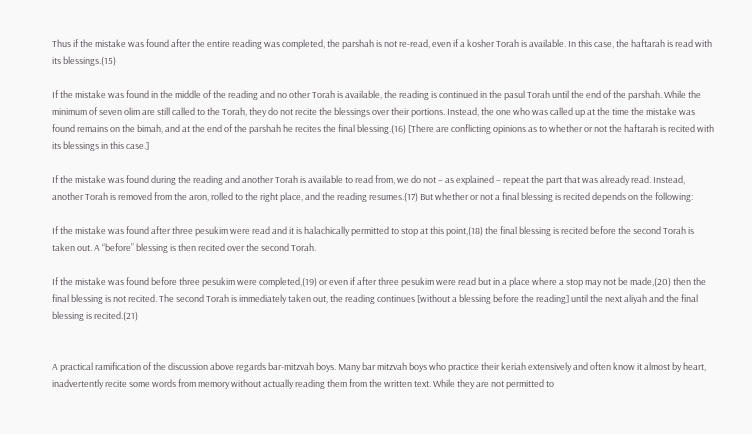Thus if the mistake was found after the entire reading was completed, the parshah is not re-read, even if a kosher Torah is available. In this case, the haftarah is read with its blessings.(15)

If the mistake was found in the middle of the reading and no other Torah is available, the reading is continued in the pasul Torah until the end of the parshah. While the minimum of seven olim are still called to the Torah, they do not recite the blessings over their portions. Instead, the one who was called up at the time the mistake was found remains on the bimah, and at the end of the parshah he recites the final blessing.(16) [There are conflicting opinions as to whether or not the haftarah is recited with its blessings in this case.]

If the mistake was found during the reading and another Torah is available to read from, we do not – as explained – repeat the part that was already read. Instead, another Torah is removed from the aron, rolled to the right place, and the reading resumes.(17) But whether or not a final blessing is recited depends on the following:

If the mistake was found after three pesukim were read and it is halachically permitted to stop at this point,(18) the final blessing is recited before the second Torah is taken out. A “before” blessing is then recited over the second Torah.

If the mistake was found before three pesukim were completed,(19) or even if after three pesukim were read but in a place where a stop may not be made,(20) then the final blessing is not recited. The second Torah is immediately taken out, the reading continues [without a blessing before the reading] until the next aliyah and the final blessing is recited.(21)


A practical ramification of the discussion above regards bar-mitzvah boys. Many bar mitzvah boys who practice their keriah extensively and often know it almost by heart, inadvertently recite some words from memory without actually reading them from the written text. While they are not permitted to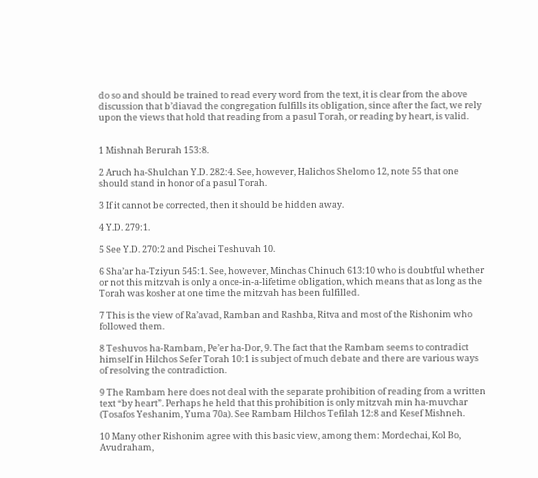do so and should be trained to read every word from the text, it is clear from the above discussion that b’diavad the congregation fulfills its obligation, since after the fact, we rely upon the views that hold that reading from a pasul Torah, or reading by heart, is valid.


1 Mishnah Berurah 153:8.

2 Aruch ha-Shulchan Y.D. 282:4. See, however, Halichos Shelomo 12, note 55 that one should stand in honor of a pasul Torah.

3 If it cannot be corrected, then it should be hidden away.

4 Y.D. 279:1.

5 See Y.D. 270:2 and Pischei Teshuvah 10.

6 Sha’ar ha-Tziyun 545:1. See, however, Minchas Chinuch 613:10 who is doubtful whether or not this mitzvah is only a once-in-a-lifetime obligation, which means that as long as the Torah was kosher at one time the mitzvah has been fulfilled.

7 This is the view of Ra’avad, Ramban and Rashba, Ritva and most of the Rishonim who followed them.

8 Teshuvos ha-Rambam, Pe’er ha-Dor, 9. The fact that the Rambam seems to contradict himself in Hilchos Sefer Torah 10:1 is subject of much debate and there are various ways of resolving the contradiction.

9 The Rambam here does not deal with the separate prohibition of reading from a written text “by heart”. Perhaps he held that this prohibition is only mitzvah min ha-muvchar (Tosafos Yeshanim, Yuma 70a). See Rambam Hilchos Tefilah 12:8 and Kesef Mishneh.

10 Many other Rishonim agree with this basic view, among them: Mordechai, Kol Bo, Avudraham,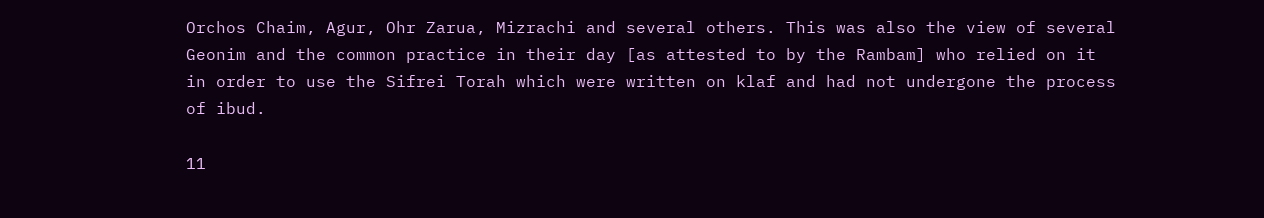Orchos Chaim, Agur, Ohr Zarua, Mizrachi and several others. This was also the view of several Geonim and the common practice in their day [as attested to by the Rambam] who relied on it in order to use the Sifrei Torah which were written on klaf and had not undergone the process of ibud.

11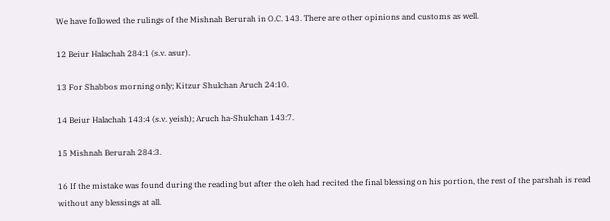We have followed the rulings of the Mishnah Berurah in O.C. 143. There are other opinions and customs as well.

12 Beiur Halachah 284:1 (s.v. asur).

13 For Shabbos morning only; Kitzur Shulchan Aruch 24:10.

14 Beiur Halachah 143:4 (s.v. yeish); Aruch ha-Shulchan 143:7.

15 Mishnah Berurah 284:3.

16 If the mistake was found during the reading but after the oleh had recited the final blessing on his portion, the rest of the parshah is read without any blessings at all.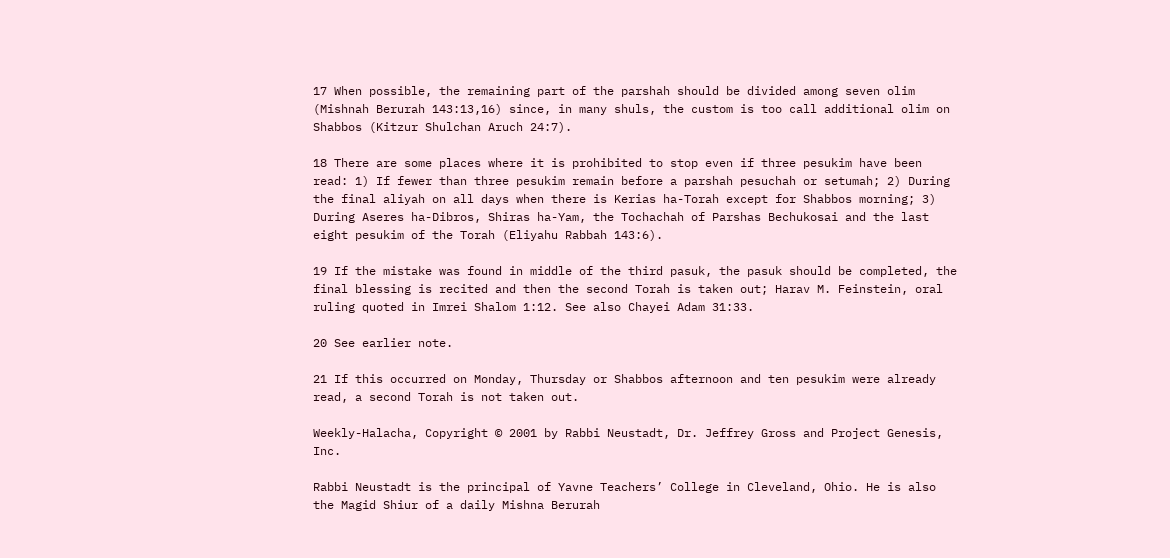17 When possible, the remaining part of the parshah should be divided among seven olim (Mishnah Berurah 143:13,16) since, in many shuls, the custom is too call additional olim on Shabbos (Kitzur Shulchan Aruch 24:7).

18 There are some places where it is prohibited to stop even if three pesukim have been read: 1) If fewer than three pesukim remain before a parshah pesuchah or setumah; 2) During the final aliyah on all days when there is Kerias ha-Torah except for Shabbos morning; 3) During Aseres ha-Dibros, Shiras ha-Yam, the Tochachah of Parshas Bechukosai and the last eight pesukim of the Torah (Eliyahu Rabbah 143:6).

19 If the mistake was found in middle of the third pasuk, the pasuk should be completed, the final blessing is recited and then the second Torah is taken out; Harav M. Feinstein, oral ruling quoted in Imrei Shalom 1:12. See also Chayei Adam 31:33.

20 See earlier note.

21 If this occurred on Monday, Thursday or Shabbos afternoon and ten pesukim were already read, a second Torah is not taken out.

Weekly-Halacha, Copyright © 2001 by Rabbi Neustadt, Dr. Jeffrey Gross and Project Genesis, Inc.

Rabbi Neustadt is the principal of Yavne Teachers’ College in Cleveland, Ohio. He is also the Magid Shiur of a daily Mishna Berurah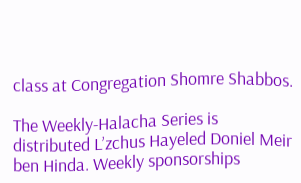class at Congregation Shomre Shabbos.

The Weekly-Halacha Series is distributed L’zchus Hayeled Doniel Meir ben Hinda. Weekly sponsorships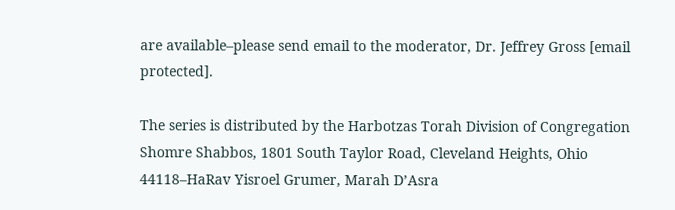are available–please send email to the moderator, Dr. Jeffrey Gross [email protected].

The series is distributed by the Harbotzas Torah Division of Congregation Shomre Shabbos, 1801 South Taylor Road, Cleveland Heights, Ohio 44118–HaRav Yisroel Grumer, Marah D’Asra